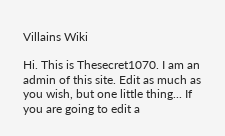Villains Wiki

Hi. This is Thesecret1070. I am an admin of this site. Edit as much as you wish, but one little thing... If you are going to edit a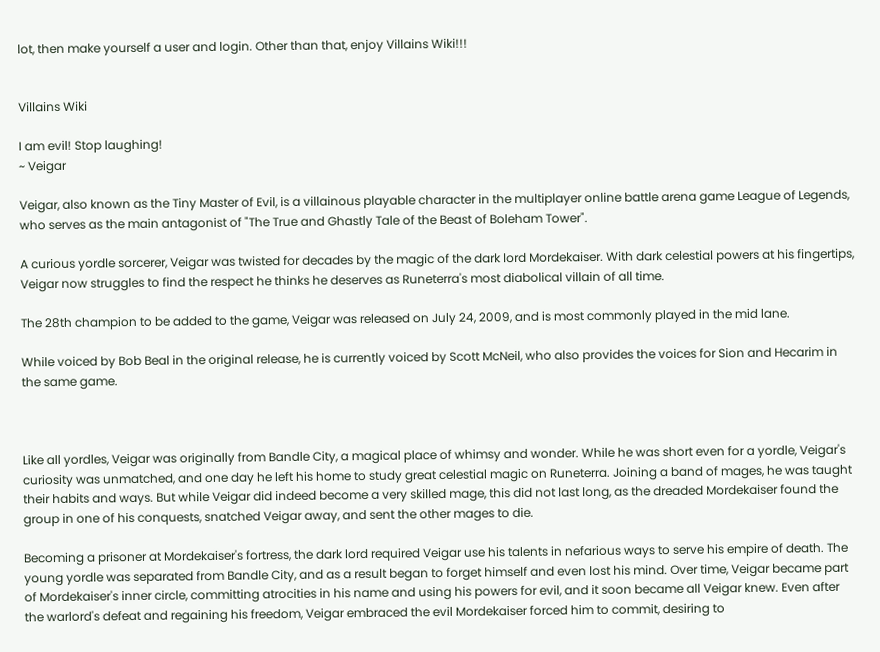lot, then make yourself a user and login. Other than that, enjoy Villains Wiki!!!


Villains Wiki

I am evil! Stop laughing!
~ Veigar

Veigar, also known as the Tiny Master of Evil, is a villainous playable character in the multiplayer online battle arena game League of Legends, who serves as the main antagonist of "The True and Ghastly Tale of the Beast of Boleham Tower".

A curious yordle sorcerer, Veigar was twisted for decades by the magic of the dark lord Mordekaiser. With dark celestial powers at his fingertips, Veigar now struggles to find the respect he thinks he deserves as Runeterra's most diabolical villain of all time.

The 28th champion to be added to the game, Veigar was released on July 24, 2009, and is most commonly played in the mid lane.

While voiced by Bob Beal in the original release, he is currently voiced by Scott McNeil, who also provides the voices for Sion and Hecarim in the same game.



Like all yordles, Veigar was originally from Bandle City, a magical place of whimsy and wonder. While he was short even for a yordle, Veigar's curiosity was unmatched, and one day he left his home to study great celestial magic on Runeterra. Joining a band of mages, he was taught their habits and ways. But while Veigar did indeed become a very skilled mage, this did not last long, as the dreaded Mordekaiser found the group in one of his conquests, snatched Veigar away, and sent the other mages to die.

Becoming a prisoner at Mordekaiser's fortress, the dark lord required Veigar use his talents in nefarious ways to serve his empire of death. The young yordle was separated from Bandle City, and as a result began to forget himself and even lost his mind. Over time, Veigar became part of Mordekaiser's inner circle, committing atrocities in his name and using his powers for evil, and it soon became all Veigar knew. Even after the warlord's defeat and regaining his freedom, Veigar embraced the evil Mordekaiser forced him to commit, desiring to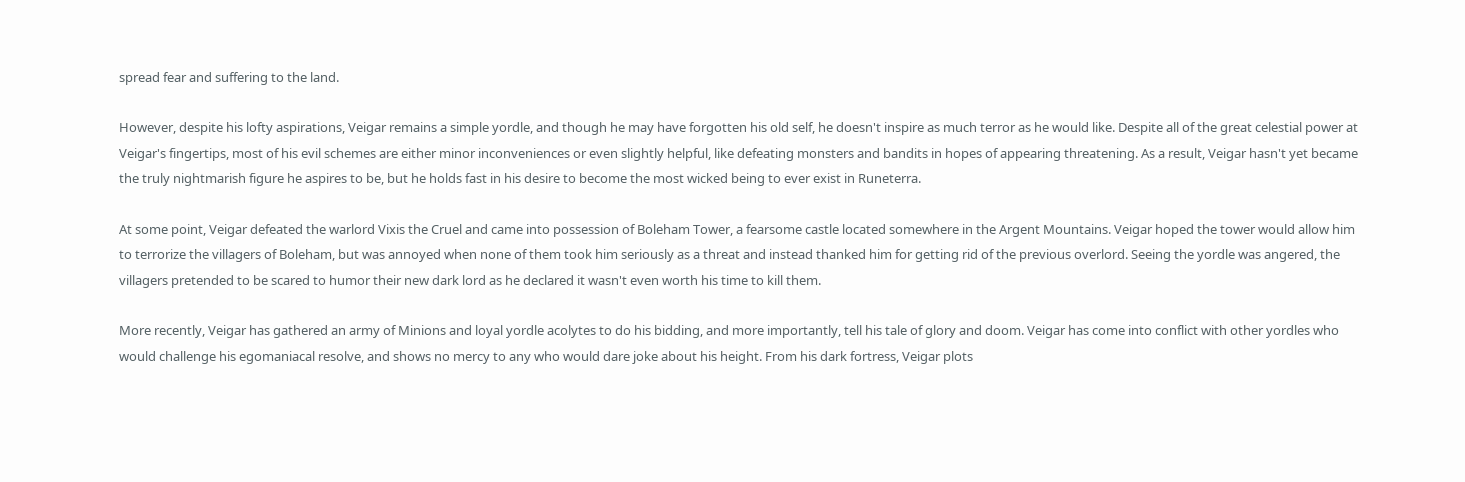spread fear and suffering to the land.

However, despite his lofty aspirations, Veigar remains a simple yordle, and though he may have forgotten his old self, he doesn't inspire as much terror as he would like. Despite all of the great celestial power at Veigar's fingertips, most of his evil schemes are either minor inconveniences or even slightly helpful, like defeating monsters and bandits in hopes of appearing threatening. As a result, Veigar hasn't yet became the truly nightmarish figure he aspires to be, but he holds fast in his desire to become the most wicked being to ever exist in Runeterra.

At some point, Veigar defeated the warlord Vixis the Cruel and came into possession of Boleham Tower, a fearsome castle located somewhere in the Argent Mountains. Veigar hoped the tower would allow him to terrorize the villagers of Boleham, but was annoyed when none of them took him seriously as a threat and instead thanked him for getting rid of the previous overlord. Seeing the yordle was angered, the villagers pretended to be scared to humor their new dark lord as he declared it wasn't even worth his time to kill them.

More recently, Veigar has gathered an army of Minions and loyal yordle acolytes to do his bidding, and more importantly, tell his tale of glory and doom. Veigar has come into conflict with other yordles who would challenge his egomaniacal resolve, and shows no mercy to any who would dare joke about his height. From his dark fortress, Veigar plots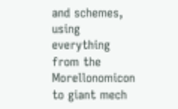and schemes, using everything from the Morellonomicon to giant mech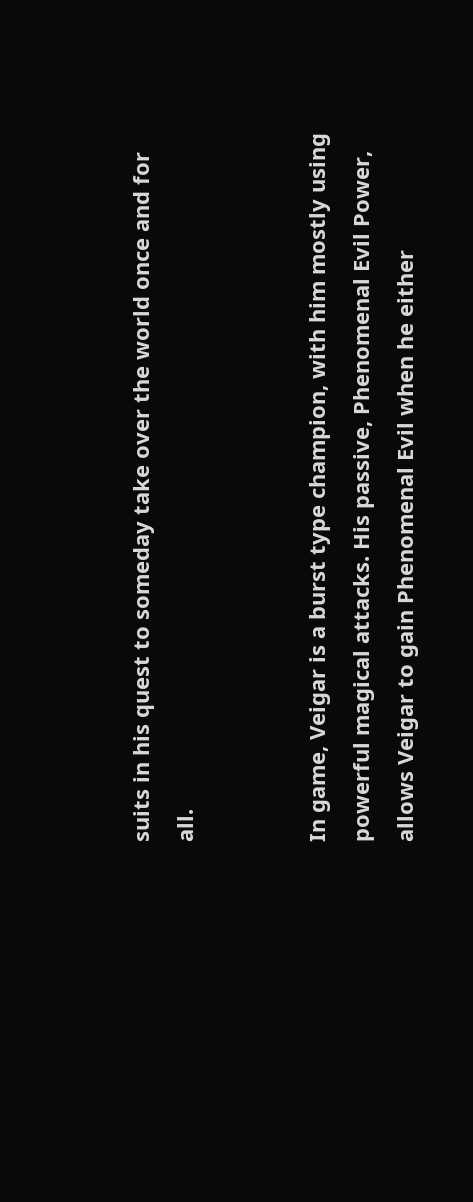suits in his quest to someday take over the world once and for all.


In game, Veigar is a burst type champion, with him mostly using powerful magical attacks. His passive, Phenomenal Evil Power, allows Veigar to gain Phenomenal Evil when he either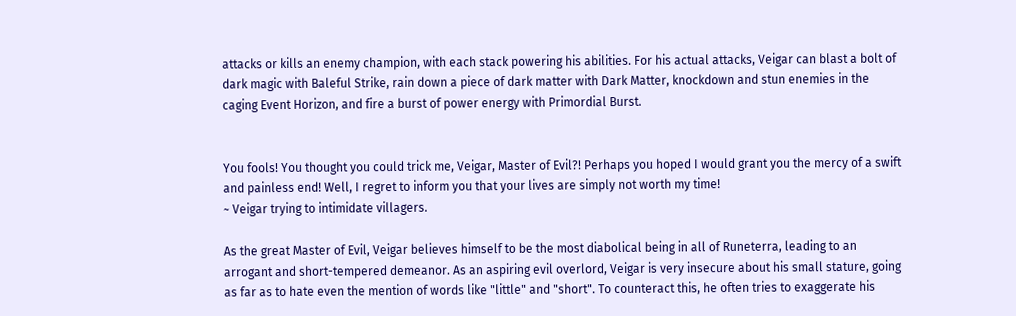attacks or kills an enemy champion, with each stack powering his abilities. For his actual attacks, Veigar can blast a bolt of dark magic with Baleful Strike, rain down a piece of dark matter with Dark Matter, knockdown and stun enemies in the caging Event Horizon, and fire a burst of power energy with Primordial Burst.


You fools! You thought you could trick me, Veigar, Master of Evil?! Perhaps you hoped I would grant you the mercy of a swift and painless end! Well, I regret to inform you that your lives are simply not worth my time!
~ Veigar trying to intimidate villagers.

As the great Master of Evil, Veigar believes himself to be the most diabolical being in all of Runeterra, leading to an arrogant and short-tempered demeanor. As an aspiring evil overlord, Veigar is very insecure about his small stature, going as far as to hate even the mention of words like "little" and "short". To counteract this, he often tries to exaggerate his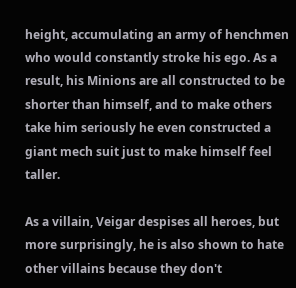height, accumulating an army of henchmen who would constantly stroke his ego. As a result, his Minions are all constructed to be shorter than himself, and to make others take him seriously he even constructed a giant mech suit just to make himself feel taller.

As a villain, Veigar despises all heroes, but more surprisingly, he is also shown to hate other villains because they don't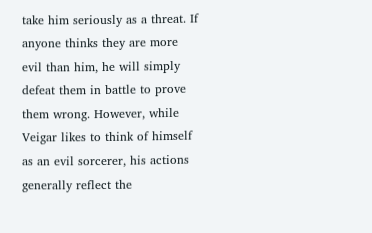take him seriously as a threat. If anyone thinks they are more evil than him, he will simply defeat them in battle to prove them wrong. However, while Veigar likes to think of himself as an evil sorcerer, his actions generally reflect the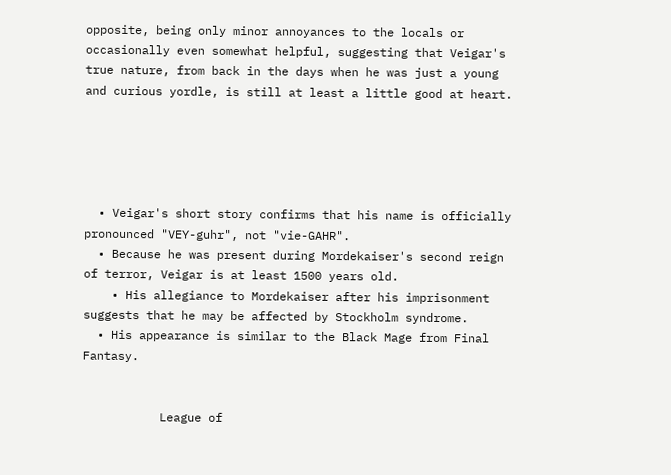opposite, being only minor annoyances to the locals or occasionally even somewhat helpful, suggesting that Veigar's true nature, from back in the days when he was just a young and curious yordle, is still at least a little good at heart.





  • Veigar's short story confirms that his name is officially pronounced "VEY-guhr", not "vie-GAHR".
  • Because he was present during Mordekaiser's second reign of terror, Veigar is at least 1500 years old.
    • His allegiance to Mordekaiser after his imprisonment suggests that he may be affected by Stockholm syndrome.
  • His appearance is similar to the Black Mage from Final Fantasy.


           League of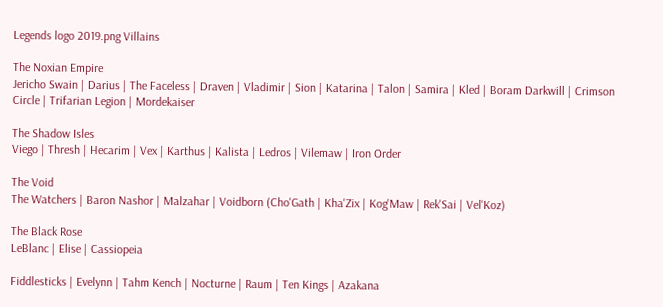Legends logo 2019.png Villains

The Noxian Empire
Jericho Swain | Darius | The Faceless | Draven | Vladimir | Sion | Katarina | Talon | Samira | Kled | Boram Darkwill | Crimson Circle | Trifarian Legion | Mordekaiser

The Shadow Isles
Viego | Thresh | Hecarim | Vex | Karthus | Kalista | Ledros | Vilemaw | Iron Order

The Void
The Watchers | Baron Nashor | Malzahar | Voidborn (Cho'Gath | Kha'Zix | Kog'Maw | Rek'Sai | Vel'Koz)

The Black Rose
LeBlanc | Elise | Cassiopeia

Fiddlesticks | Evelynn | Tahm Kench | Nocturne | Raum | Ten Kings | Azakana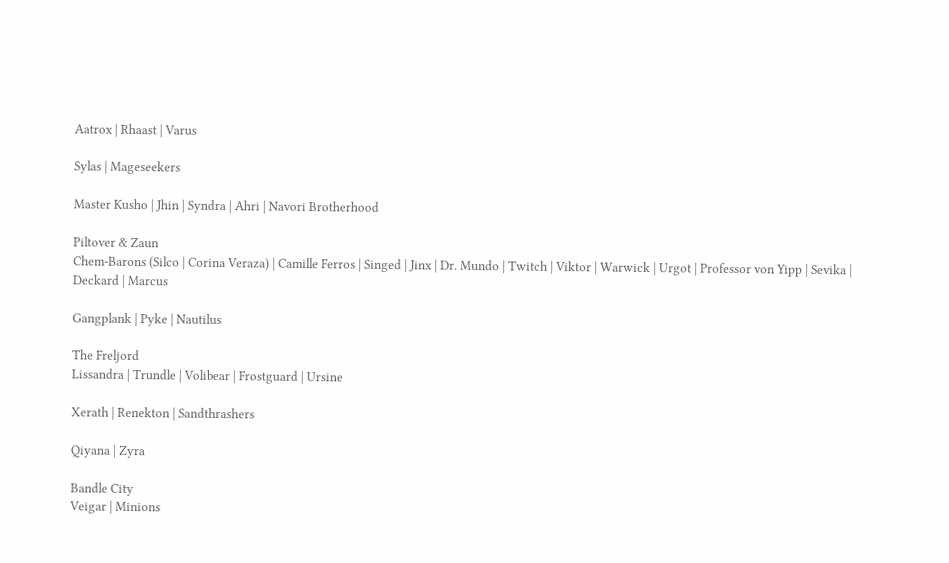Aatrox | Rhaast | Varus

Sylas | Mageseekers

Master Kusho | Jhin | Syndra | Ahri | Navori Brotherhood

Piltover & Zaun
Chem-Barons (Silco | Corina Veraza) | Camille Ferros | Singed | Jinx | Dr. Mundo | Twitch | Viktor | Warwick | Urgot | Professor von Yipp | Sevika | Deckard | Marcus

Gangplank | Pyke | Nautilus

The Freljord
Lissandra | Trundle | Volibear | Frostguard | Ursine

Xerath | Renekton | Sandthrashers

Qiyana | Zyra

Bandle City
Veigar | Minions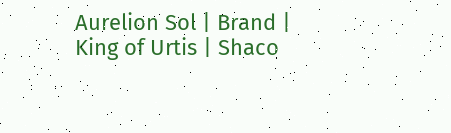Aurelion Sol | Brand | King of Urtis | Shaco